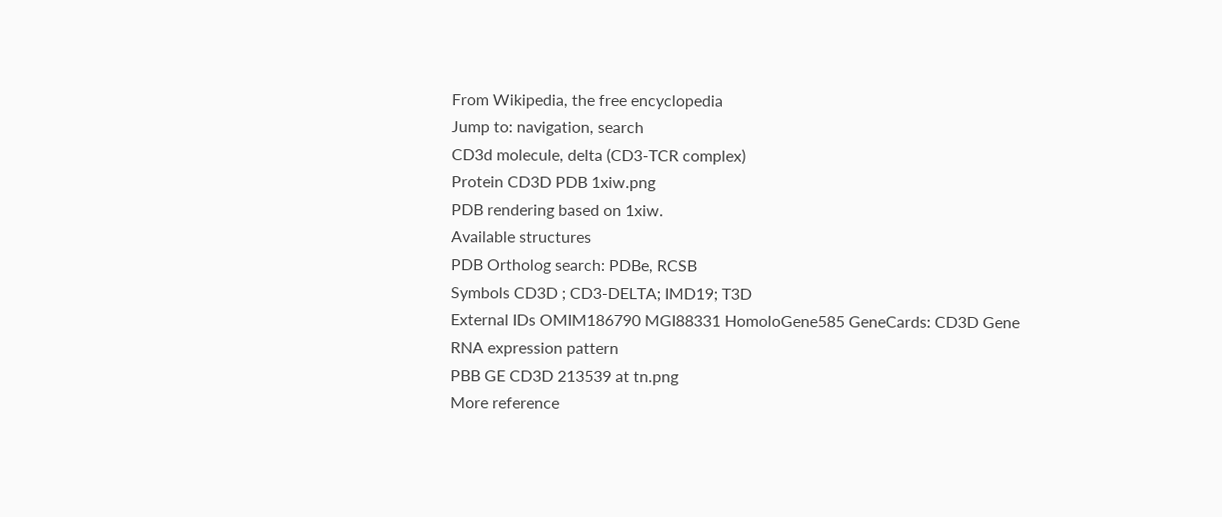From Wikipedia, the free encyclopedia
Jump to: navigation, search
CD3d molecule, delta (CD3-TCR complex)
Protein CD3D PDB 1xiw.png
PDB rendering based on 1xiw.
Available structures
PDB Ortholog search: PDBe, RCSB
Symbols CD3D ; CD3-DELTA; IMD19; T3D
External IDs OMIM186790 MGI88331 HomoloGene585 GeneCards: CD3D Gene
RNA expression pattern
PBB GE CD3D 213539 at tn.png
More reference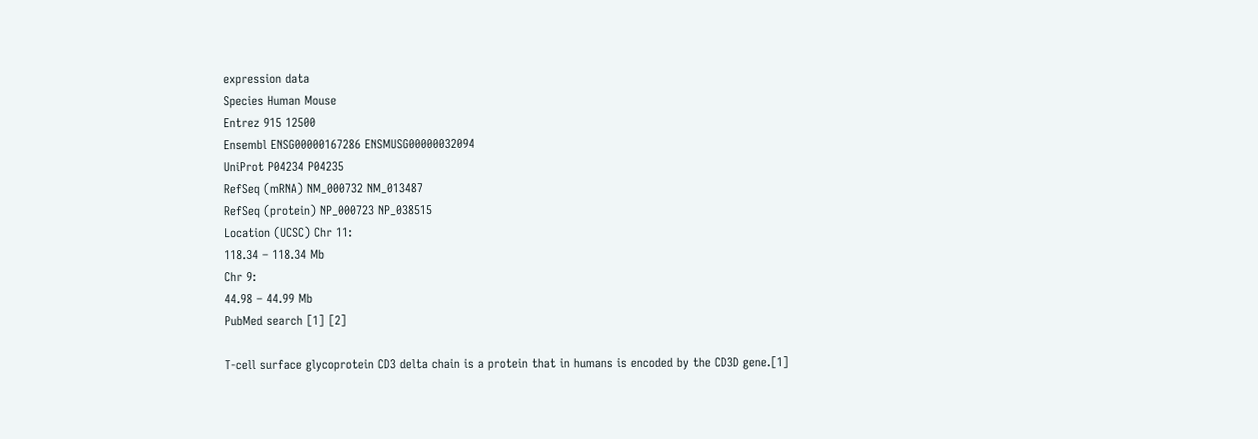expression data
Species Human Mouse
Entrez 915 12500
Ensembl ENSG00000167286 ENSMUSG00000032094
UniProt P04234 P04235
RefSeq (mRNA) NM_000732 NM_013487
RefSeq (protein) NP_000723 NP_038515
Location (UCSC) Chr 11:
118.34 – 118.34 Mb
Chr 9:
44.98 – 44.99 Mb
PubMed search [1] [2]

T-cell surface glycoprotein CD3 delta chain is a protein that in humans is encoded by the CD3D gene.[1]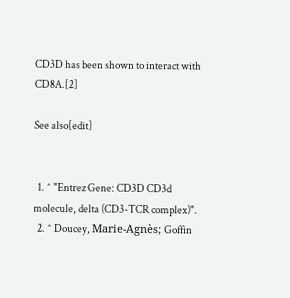CD3D has been shown to interact with CD8A.[2]

See also[edit]


  1. ^ "Entrez Gene: CD3D CD3d molecule, delta (CD3-TCR complex)".
  2. ^ Doucey, Marie-Agnès; Goffin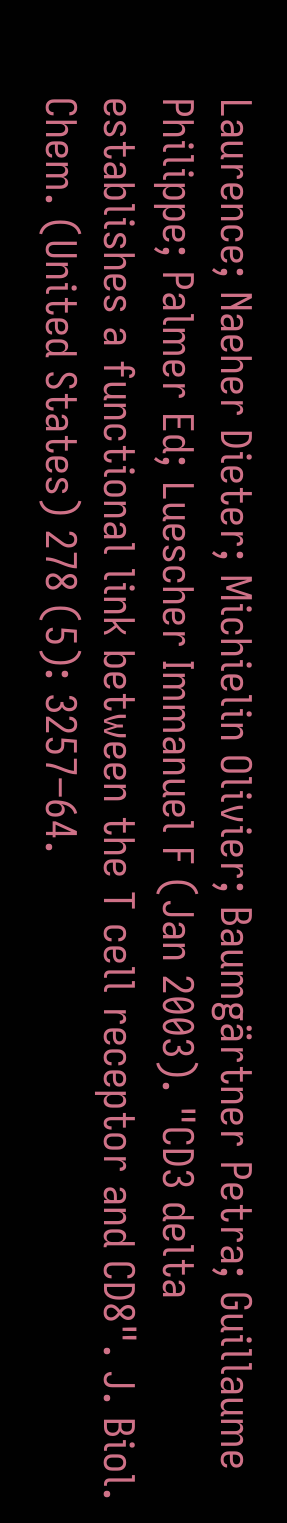Laurence; Naeher Dieter; Michielin Olivier; Baumgärtner Petra; Guillaume Philippe; Palmer Ed; Luescher Immanuel F (Jan 2003). "CD3 delta establishes a functional link between the T cell receptor and CD8". J. Biol. Chem. (United States) 278 (5): 3257–64.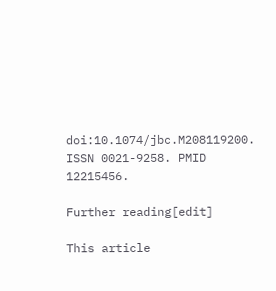doi:10.1074/jbc.M208119200. ISSN 0021-9258. PMID 12215456.

Further reading[edit]

This article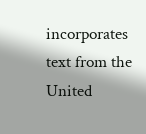incorporates text from the United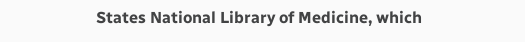States National Library of Medicine, which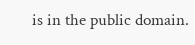is in the public domain.